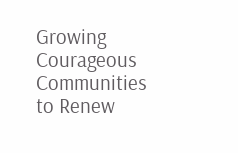Growing Courageous Communities to Renew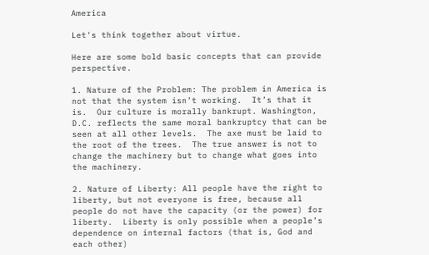America

Let's think together about virtue.

Here are some bold basic concepts that can provide perspective.

1. Nature of the Problem: The problem in America is not that the system isn’t working.  It’s that it is.  Our culture is morally bankrupt. Washington, D.C. reflects the same moral bankruptcy that can be seen at all other levels.  The axe must be laid to the root of the trees.  The true answer is not to change the machinery but to change what goes into the machinery.

2. Nature of Liberty: All people have the right to liberty, but not everyone is free, because all people do not have the capacity (or the power) for liberty.  Liberty is only possible when a people’s dependence on internal factors (that is, God and each other)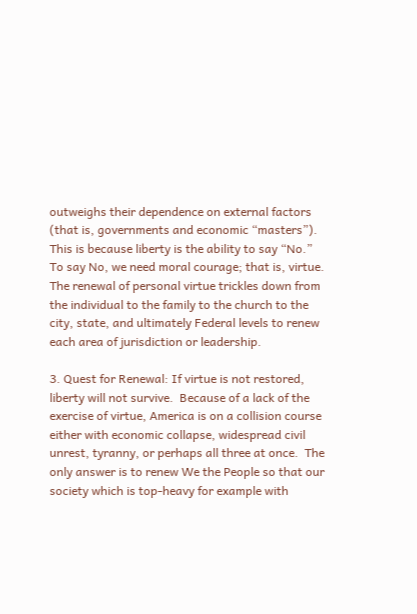outweighs their dependence on external factors (that is, governments and economic “masters”).  This is because liberty is the ability to say “No.”  To say No, we need moral courage; that is, virtue.  The renewal of personal virtue trickles down from the individual to the family to the church to the city, state, and ultimately Federal levels to renew each area of jurisdiction or leadership.

3. Quest for Renewal: If virtue is not restored, liberty will not survive.  Because of a lack of the exercise of virtue, America is on a collision course either with economic collapse, widespread civil unrest, tyranny, or perhaps all three at once.  The only answer is to renew We the People so that our society which is top-heavy for example with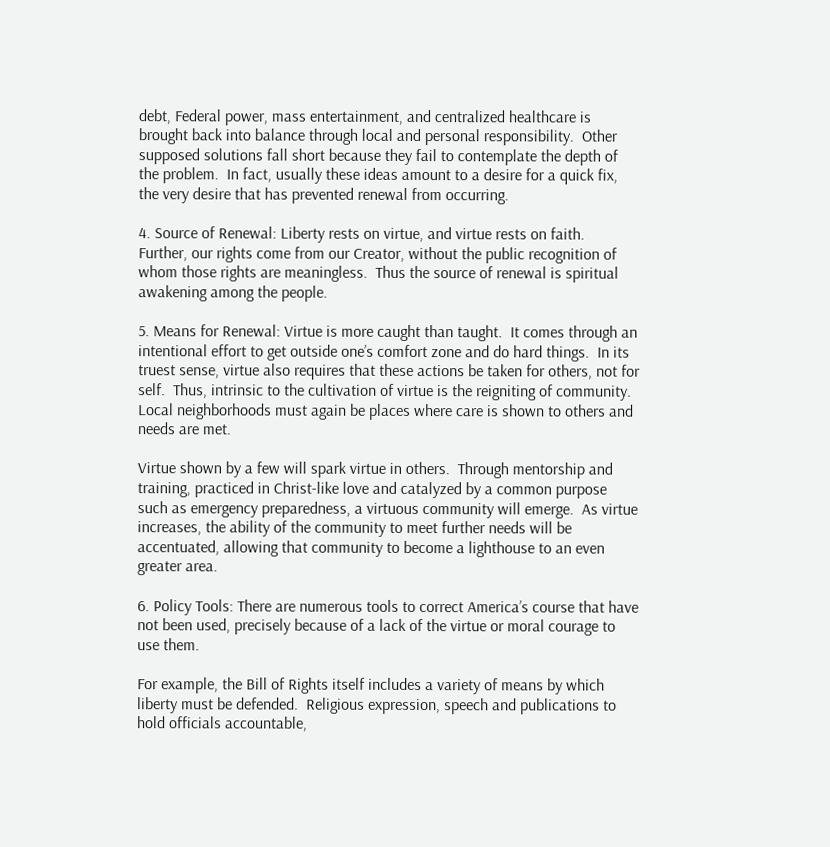debt, Federal power, mass entertainment, and centralized healthcare is brought back into balance through local and personal responsibility.  Other supposed solutions fall short because they fail to contemplate the depth of the problem.  In fact, usually these ideas amount to a desire for a quick fix, the very desire that has prevented renewal from occurring.

4. Source of Renewal: Liberty rests on virtue, and virtue rests on faith.  Further, our rights come from our Creator, without the public recognition of whom those rights are meaningless.  Thus the source of renewal is spiritual awakening among the people.

5. Means for Renewal: Virtue is more caught than taught.  It comes through an intentional effort to get outside one’s comfort zone and do hard things.  In its truest sense, virtue also requires that these actions be taken for others, not for self.  Thus, intrinsic to the cultivation of virtue is the reigniting of community.  Local neighborhoods must again be places where care is shown to others and needs are met.

Virtue shown by a few will spark virtue in others.  Through mentorship and training, practiced in Christ-like love and catalyzed by a common purpose such as emergency preparedness, a virtuous community will emerge.  As virtue increases, the ability of the community to meet further needs will be accentuated, allowing that community to become a lighthouse to an even greater area.

6. Policy Tools: There are numerous tools to correct America’s course that have not been used, precisely because of a lack of the virtue or moral courage to use them.

For example, the Bill of Rights itself includes a variety of means by which liberty must be defended.  Religious expression, speech and publications to hold officials accountable,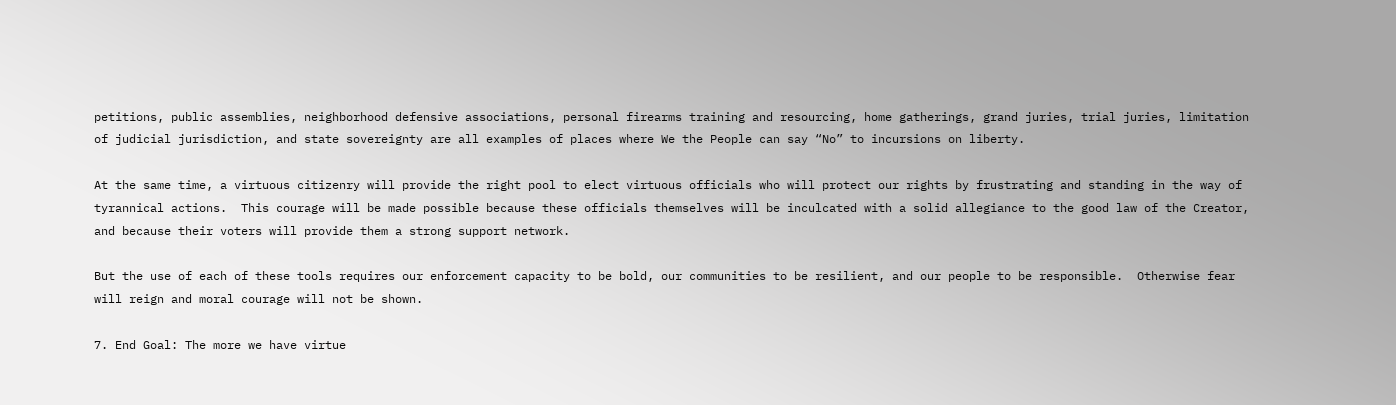petitions, public assemblies, neighborhood defensive associations, personal firearms training and resourcing, home gatherings, grand juries, trial juries, limitation of judicial jurisdiction, and state sovereignty are all examples of places where We the People can say “No” to incursions on liberty.

At the same time, a virtuous citizenry will provide the right pool to elect virtuous officials who will protect our rights by frustrating and standing in the way of tyrannical actions.  This courage will be made possible because these officials themselves will be inculcated with a solid allegiance to the good law of the Creator, and because their voters will provide them a strong support network.

But the use of each of these tools requires our enforcement capacity to be bold, our communities to be resilient, and our people to be responsible.  Otherwise fear will reign and moral courage will not be shown.

7. End Goal: The more we have virtue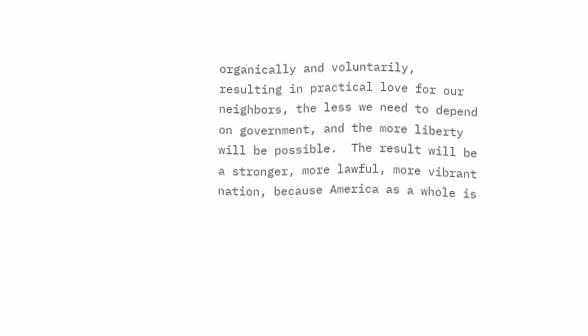organically and voluntarily, resulting in practical love for our neighbors, the less we need to depend on government, and the more liberty will be possible.  The result will be a stronger, more lawful, more vibrant nation, because America as a whole is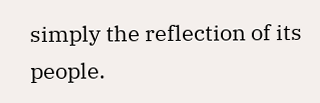simply the reflection of its people.